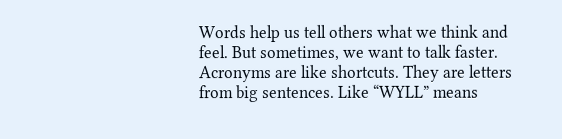Words help us tell others what we think and feel. But sometimes, we want to talk faster. Acronyms are like shortcuts. They are letters from big sentences. Like “WYLL” means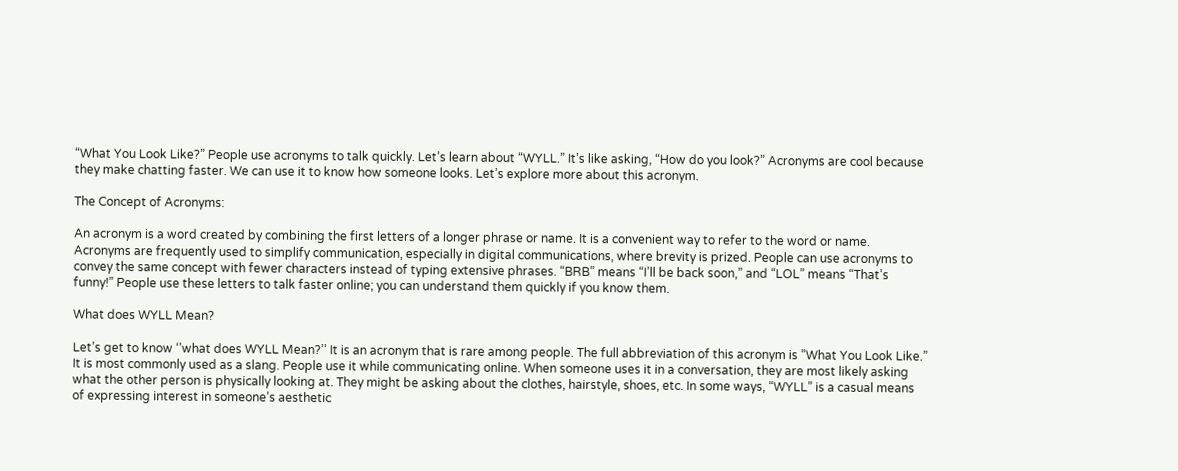“What You Look Like?” People use acronyms to talk quickly. Let’s learn about “WYLL.” It’s like asking, “How do you look?” Acronyms are cool because they make chatting faster. We can use it to know how someone looks. Let’s explore more about this acronym.

The Concept of Acronyms:

An acronym is a word created by combining the first letters of a longer phrase or name. It is a convenient way to refer to the word or name. Acronyms are frequently used to simplify communication, especially in digital communications, where brevity is prized. People can use acronyms to convey the same concept with fewer characters instead of typing extensive phrases. “BRB” means “I’ll be back soon,” and “LOL” means “That’s funny!” People use these letters to talk faster online; you can understand them quickly if you know them.

What does WYLL Mean?

Let’s get to know ‘’what does WYLL Mean?’’ It is an acronym that is rare among people. The full abbreviation of this acronym is ”What You Look Like.” It is most commonly used as a slang. People use it while communicating online. When someone uses it in a conversation, they are most likely asking what the other person is physically looking at. They might be asking about the clothes, hairstyle, shoes, etc. In some ways, “WYLL” is a casual means of expressing interest in someone’s aesthetic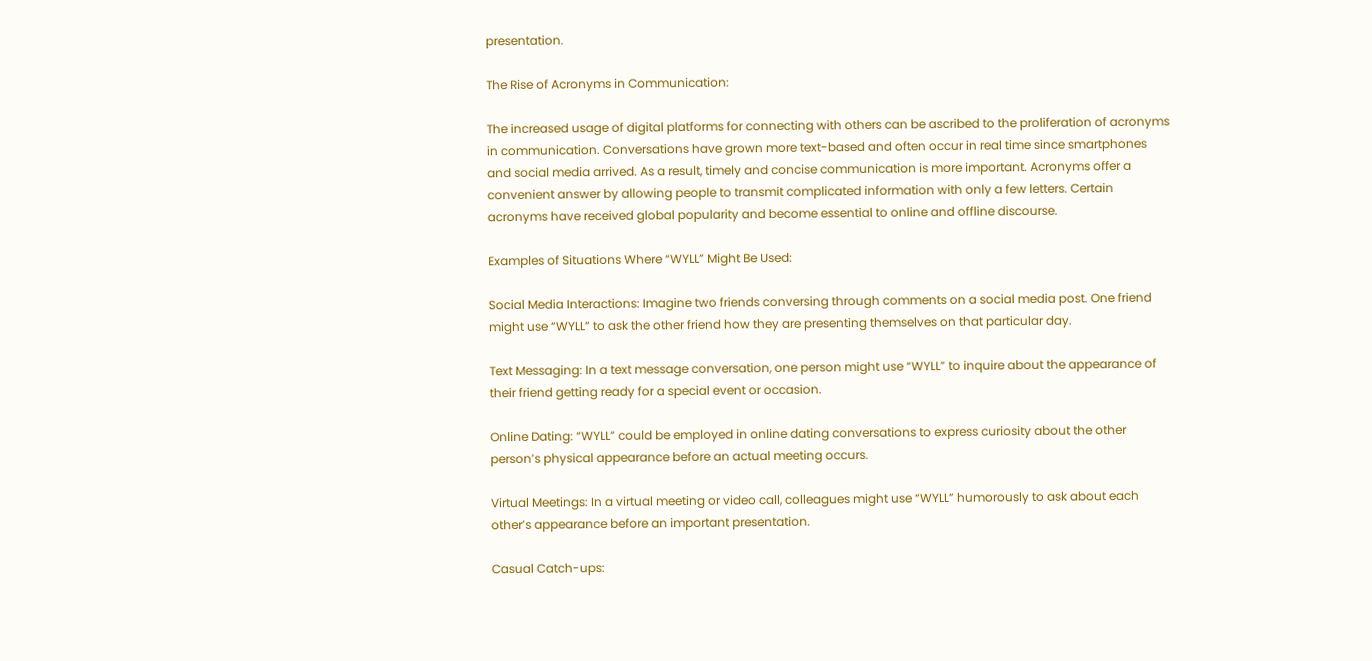presentation.

The Rise of Acronyms in Communication:

The increased usage of digital platforms for connecting with others can be ascribed to the proliferation of acronyms in communication. Conversations have grown more text-based and often occur in real time since smartphones and social media arrived. As a result, timely and concise communication is more important. Acronyms offer a convenient answer by allowing people to transmit complicated information with only a few letters. Certain acronyms have received global popularity and become essential to online and offline discourse.

Examples of Situations Where “WYLL” Might Be Used:

Social Media Interactions: Imagine two friends conversing through comments on a social media post. One friend might use “WYLL” to ask the other friend how they are presenting themselves on that particular day.

Text Messaging: In a text message conversation, one person might use “WYLL” to inquire about the appearance of their friend getting ready for a special event or occasion.

Online Dating: “WYLL” could be employed in online dating conversations to express curiosity about the other person’s physical appearance before an actual meeting occurs.

Virtual Meetings: In a virtual meeting or video call, colleagues might use “WYLL” humorously to ask about each other’s appearance before an important presentation.

Casual Catch-ups: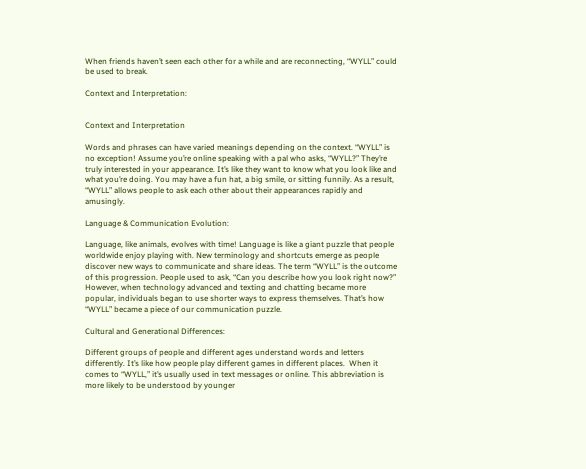When friends haven’t seen each other for a while and are reconnecting, “WYLL” could be used to break.

Context and Interpretation:


Context and Interpretation

Words and phrases can have varied meanings depending on the context. “WYLL” is no exception! Assume you’re online speaking with a pal who asks, “WYLL?” They’re truly interested in your appearance. It’s like they want to know what you look like and what you’re doing. You may have a fun hat, a big smile, or sitting funnily. As a result, “WYLL” allows people to ask each other about their appearances rapidly and amusingly.

Language & Communication Evolution:

Language, like animals, evolves with time! Language is like a giant puzzle that people worldwide enjoy playing with. New terminology and shortcuts emerge as people discover new ways to communicate and share ideas. The term “WYLL” is the outcome of this progression. People used to ask, “Can you describe how you look right now?” However, when technology advanced and texting and chatting became more popular, individuals began to use shorter ways to express themselves. That’s how “WYLL” became a piece of our communication puzzle.

Cultural and Generational Differences:

Different groups of people and different ages understand words and letters differently. It’s like how people play different games in different places.  When it comes to “WYLL,” it’s usually used in text messages or online. This abbreviation is more likely to be understood by younger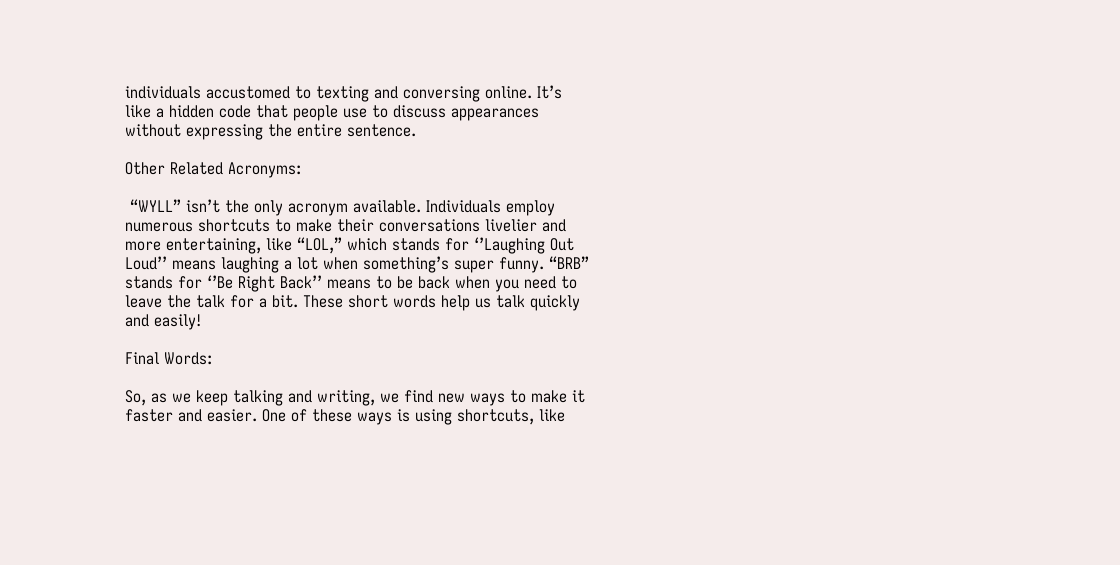individuals accustomed to texting and conversing online. It’s like a hidden code that people use to discuss appearances without expressing the entire sentence.

Other Related Acronyms:

 “WYLL” isn’t the only acronym available. Individuals employ numerous shortcuts to make their conversations livelier and more entertaining, like “LOL,” which stands for ‘’Laughing Out Loud’’ means laughing a lot when something’s super funny. “BRB” stands for ‘’Be Right Back’’ means to be back when you need to leave the talk for a bit. These short words help us talk quickly and easily!

Final Words:

So, as we keep talking and writing, we find new ways to make it faster and easier. One of these ways is using shortcuts, like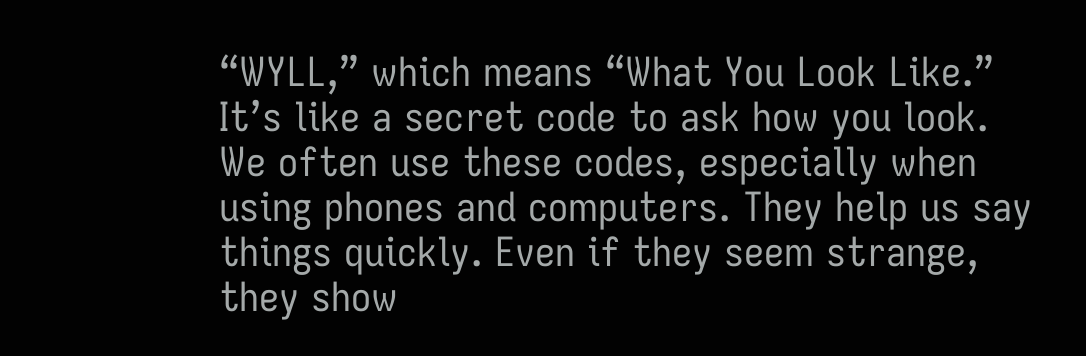“WYLL,” which means “What You Look Like.” It’s like a secret code to ask how you look. We often use these codes, especially when using phones and computers. They help us say things quickly. Even if they seem strange, they show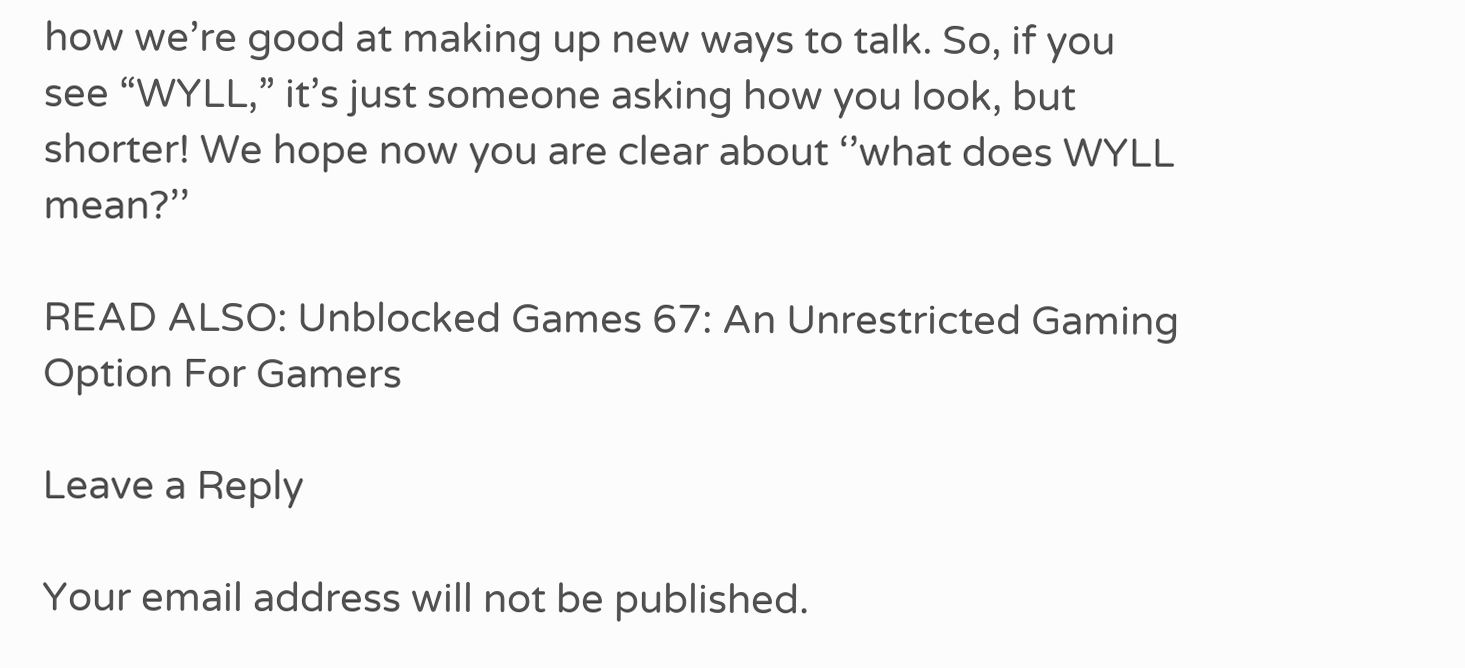how we’re good at making up new ways to talk. So, if you see “WYLL,” it’s just someone asking how you look, but shorter! We hope now you are clear about ‘’what does WYLL mean?’’

READ ALSO: Unblocked Games 67: An Unrestricted Gaming Option For Gamers

Leave a Reply

Your email address will not be published.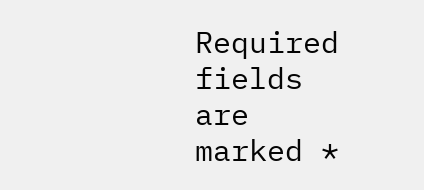Required fields are marked *